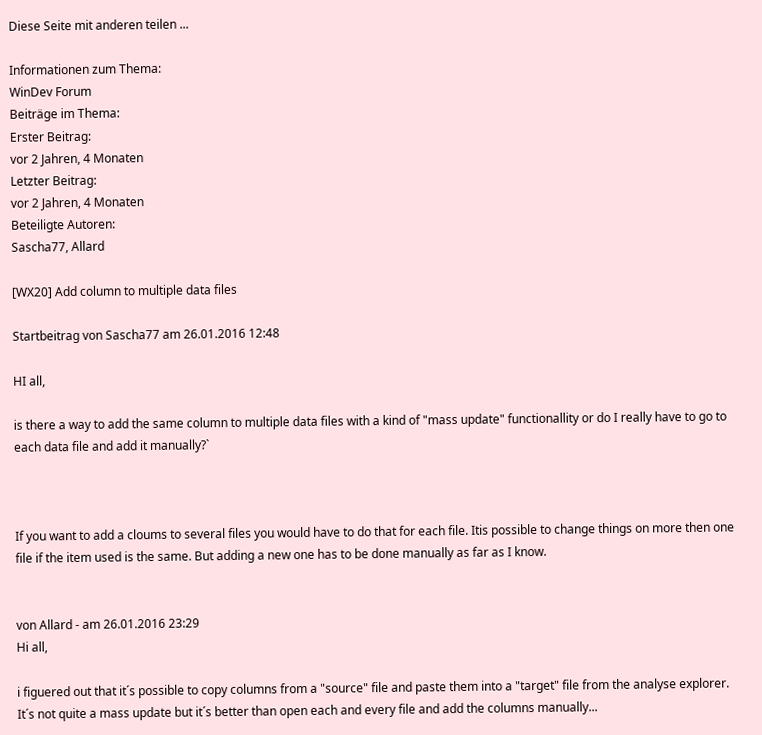Diese Seite mit anderen teilen ...

Informationen zum Thema:
WinDev Forum
Beiträge im Thema:
Erster Beitrag:
vor 2 Jahren, 4 Monaten
Letzter Beitrag:
vor 2 Jahren, 4 Monaten
Beteiligte Autoren:
Sascha77, Allard

[WX20] Add column to multiple data files

Startbeitrag von Sascha77 am 26.01.2016 12:48

HI all,

is there a way to add the same column to multiple data files with a kind of "mass update" functionallity or do I really have to go to each data file and add it manually?`



If you want to add a cloums to several files you would have to do that for each file. Itis possible to change things on more then one file if the item used is the same. But adding a new one has to be done manually as far as I know.


von Allard - am 26.01.2016 23:29
Hi all,

i figuered out that it´s possible to copy columns from a "source" file and paste them into a "target" file from the analyse explorer.
It´s not quite a mass update but it´s better than open each and every file and add the columns manually...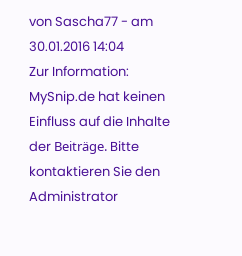von Sascha77 - am 30.01.2016 14:04
Zur Information:
MySnip.de hat keinen Einfluss auf die Inhalte der Beiträge. Bitte kontaktieren Sie den Administrator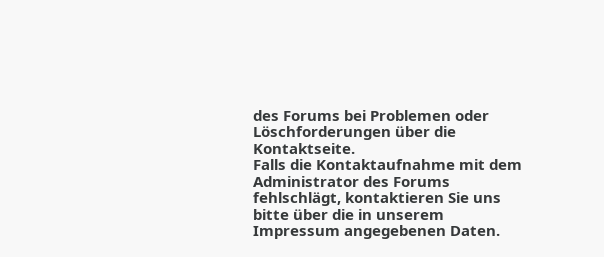des Forums bei Problemen oder Löschforderungen über die Kontaktseite.
Falls die Kontaktaufnahme mit dem Administrator des Forums fehlschlägt, kontaktieren Sie uns bitte über die in unserem Impressum angegebenen Daten.